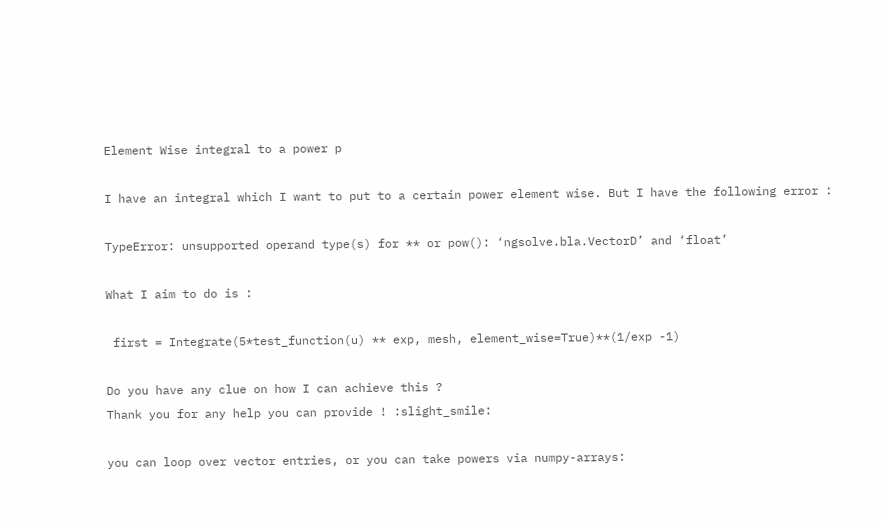Element Wise integral to a power p

I have an integral which I want to put to a certain power element wise. But I have the following error :

TypeError: unsupported operand type(s) for ** or pow(): ‘ngsolve.bla.VectorD’ and ‘float’

What I aim to do is :

 first = Integrate(5*test_function(u) ** exp, mesh, element_wise=True)**(1/exp -1)

Do you have any clue on how I can achieve this ?
Thank you for any help you can provide ! :slight_smile:

you can loop over vector entries, or you can take powers via numpy-arrays: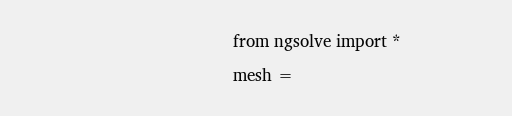from ngsolve import *
mesh =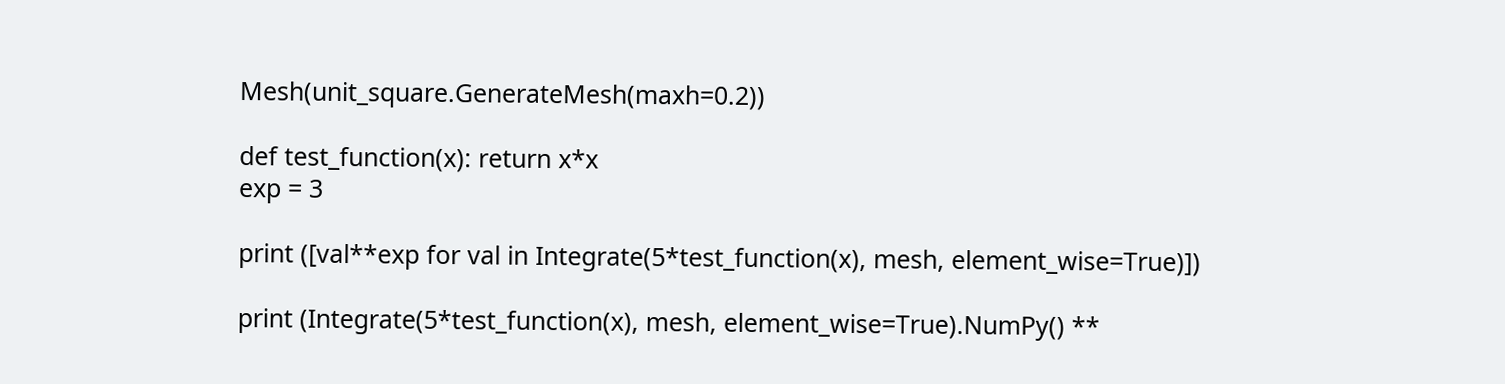Mesh(unit_square.GenerateMesh(maxh=0.2))

def test_function(x): return x*x
exp = 3

print ([val**exp for val in Integrate(5*test_function(x), mesh, element_wise=True)])

print (Integrate(5*test_function(x), mesh, element_wise=True).NumPy() **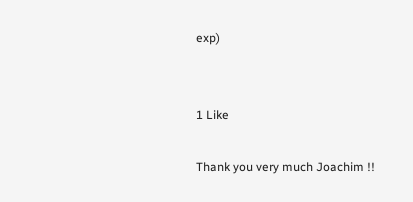exp)


1 Like

Thank you very much Joachim !!